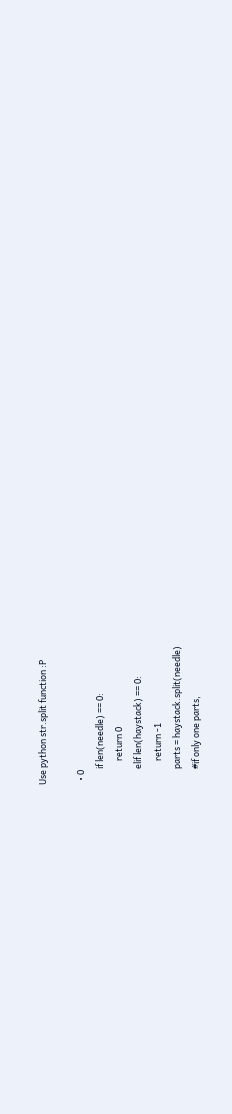Use python str.split function :P

  • 0
        if len(needle) == 0:
            return 0
        elif len(haystack) == 0:
            return -1
        parts = haystack.split(needle)
        #if only one parts,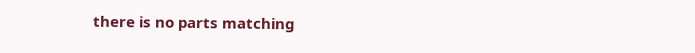there is no parts matching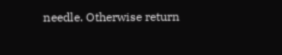needle. Otherwise return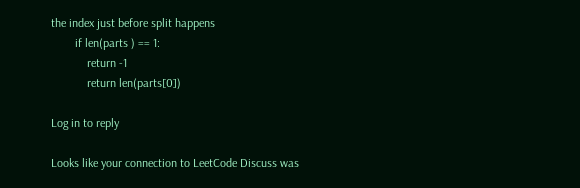the index just before split happens
        if len(parts ) == 1:
            return -1
            return len(parts[0])

Log in to reply

Looks like your connection to LeetCode Discuss was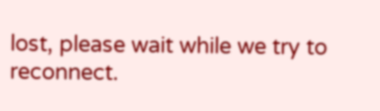lost, please wait while we try to reconnect.